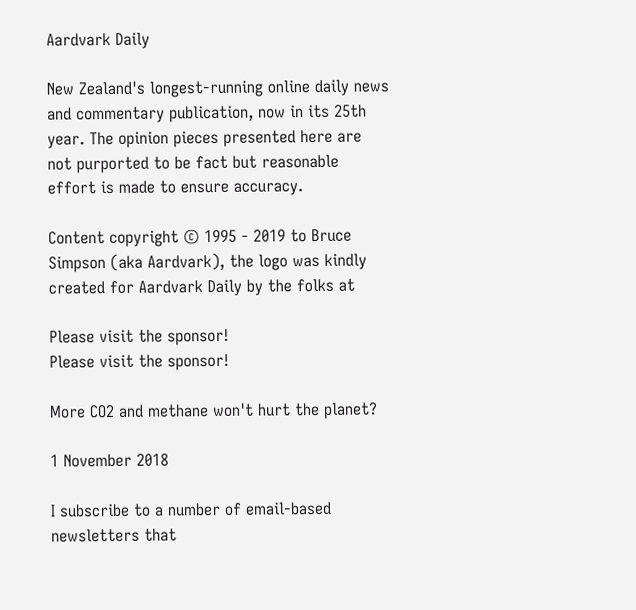Aardvark Daily

New Zealand's longest-running online daily news and commentary publication, now in its 25th year. The opinion pieces presented here are not purported to be fact but reasonable effort is made to ensure accuracy.

Content copyright © 1995 - 2019 to Bruce Simpson (aka Aardvark), the logo was kindly created for Aardvark Daily by the folks at

Please visit the sponsor!
Please visit the sponsor!

More CO2 and methane won't hurt the planet?

1 November 2018

I subscribe to a number of email-based newsletters that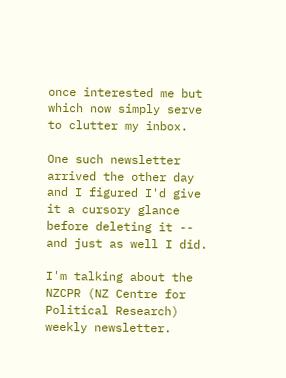once interested me but which now simply serve to clutter my inbox.

One such newsletter arrived the other day and I figured I'd give it a cursory glance before deleting it -- and just as well I did.

I'm talking about the NZCPR (NZ Centre for Political Research) weekly newsletter.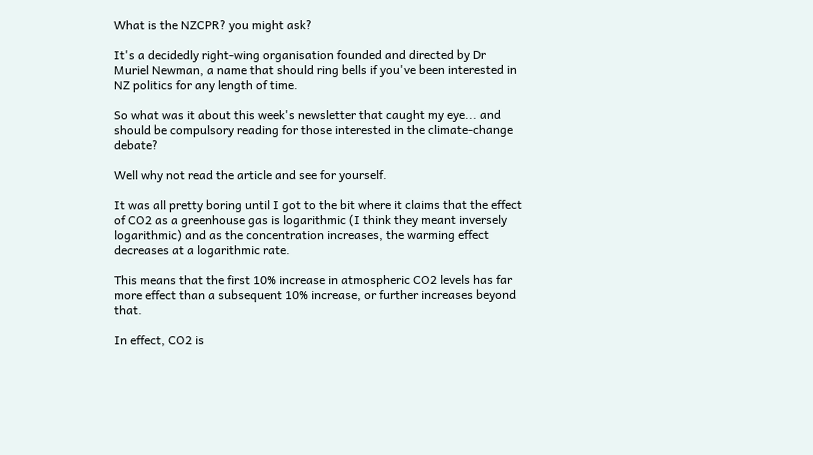What is the NZCPR? you might ask?

It's a decidedly right-wing organisation founded and directed by Dr Muriel Newman, a name that should ring bells if you've been interested in NZ politics for any length of time.

So what was it about this week's newsletter that caught my eye... and should be compulsory reading for those interested in the climate-change debate?

Well why not read the article and see for yourself.

It was all pretty boring until I got to the bit where it claims that the effect of CO2 as a greenhouse gas is logarithmic (I think they meant inversely logarithmic) and as the concentration increases, the warming effect decreases at a logarithmic rate.

This means that the first 10% increase in atmospheric CO2 levels has far more effect than a subsequent 10% increase, or further increases beyond that.

In effect, CO2 is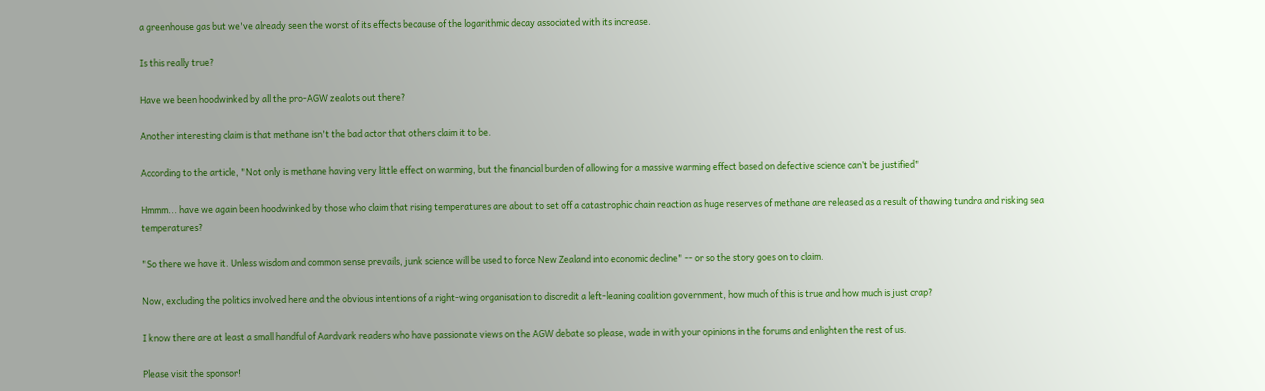a greenhouse gas but we've already seen the worst of its effects because of the logarithmic decay associated with its increase.

Is this really true?

Have we been hoodwinked by all the pro-AGW zealots out there?

Another interesting claim is that methane isn't the bad actor that others claim it to be.

According to the article, "Not only is methane having very little effect on warming, but the financial burden of allowing for a massive warming effect based on defective science can’t be justified"

Hmmm... have we again been hoodwinked by those who claim that rising temperatures are about to set off a catastrophic chain reaction as huge reserves of methane are released as a result of thawing tundra and risking sea temperatures?

"So there we have it. Unless wisdom and common sense prevails, junk science will be used to force New Zealand into economic decline" -- or so the story goes on to claim.

Now, excluding the politics involved here and the obvious intentions of a right-wing organisation to discredit a left-leaning coalition government, how much of this is true and how much is just crap?

I know there are at least a small handful of Aardvark readers who have passionate views on the AGW debate so please, wade in with your opinions in the forums and enlighten the rest of us.

Please visit the sponsor!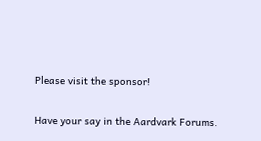Please visit the sponsor!

Have your say in the Aardvark Forums.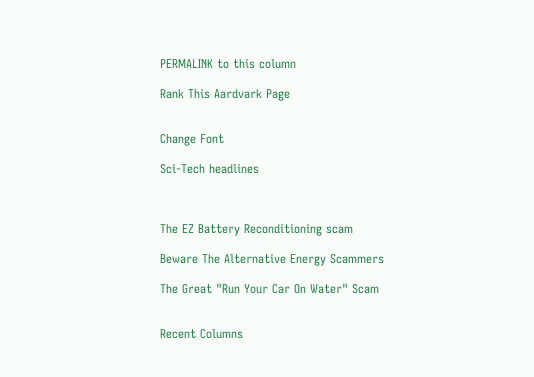PERMALINK to this column

Rank This Aardvark Page


Change Font

Sci-Tech headlines



The EZ Battery Reconditioning scam

Beware The Alternative Energy Scammers

The Great "Run Your Car On Water" Scam


Recent Columns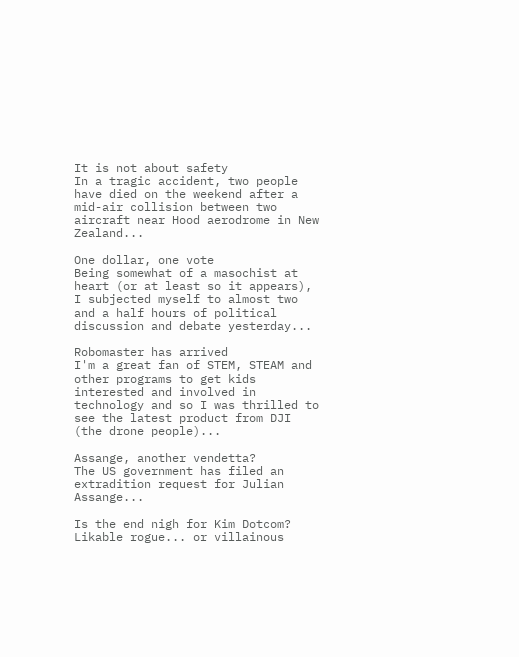It is not about safety
In a tragic accident, two people have died on the weekend after a mid-air collision between two aircraft near Hood aerodrome in New Zealand...

One dollar, one vote
Being somewhat of a masochist at heart (or at least so it appears), I subjected myself to almost two and a half hours of political discussion and debate yesterday...

Robomaster has arrived
I'm a great fan of STEM, STEAM and other programs to get kids interested and involved in technology and so I was thrilled to see the latest product from DJI (the drone people)...

Assange, another vendetta?
The US government has filed an extradition request for Julian Assange...

Is the end nigh for Kim Dotcom?
Likable rogue... or villainous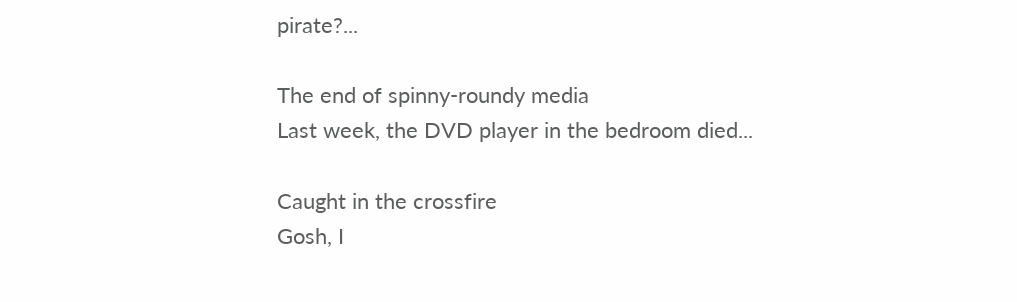pirate?...

The end of spinny-roundy media
Last week, the DVD player in the bedroom died...

Caught in the crossfire
Gosh, I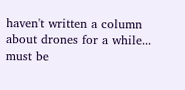haven't written a column about drones for a while... must be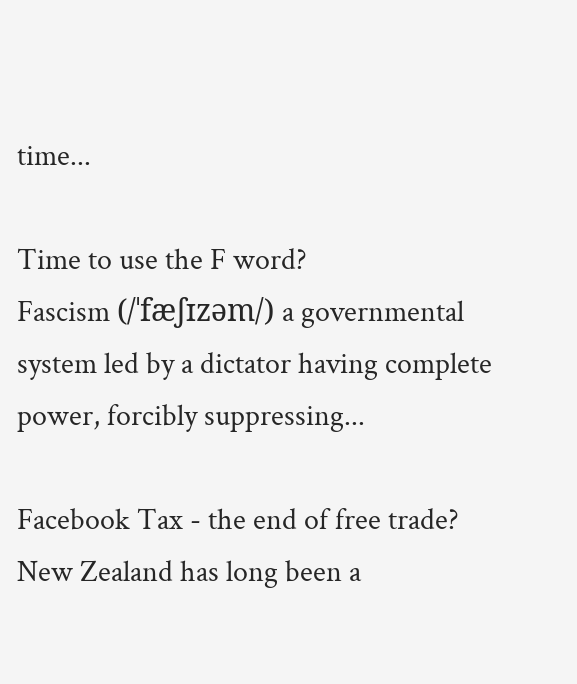time...

Time to use the F word?
Fascism (/ˈfæʃɪzəm/) a governmental system led by a dictator having complete power, forcibly suppressing...

Facebook Tax - the end of free trade?
New Zealand has long been a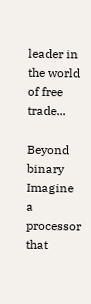leader in the world of free trade...

Beyond binary
Imagine a processor that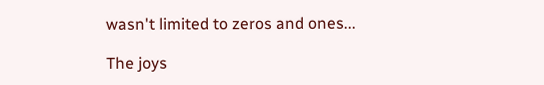wasn't limited to zeros and ones...

The joys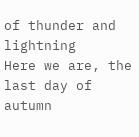of thunder and lightning
Here we are, the last day of autumn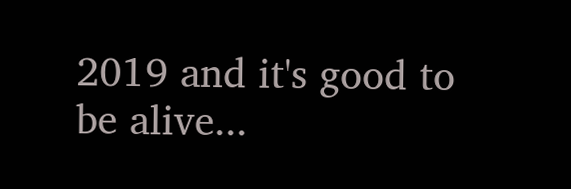2019 and it's good to be alive...